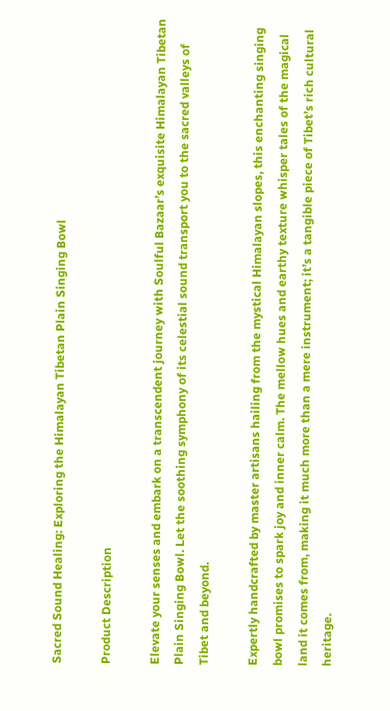Sacred Sound Healing: Exploring the Himalayan Tibetan Plain Singing Bowl

Product Description

Elevate your senses and embark on a transcendent journey with Soulful Bazaar’s exquisite Himalayan Tibetan Plain Singing Bowl. Let the soothing symphony of its celestial sound transport you to the sacred valleys of Tibet and beyond.

Expertly handcrafted by master artisans hailing from the mystical Himalayan slopes, this enchanting singing bowl promises to spark joy and inner calm. The mellow hues and earthy texture whisper tales of the magical land it comes from, making it much more than a mere instrument; it’s a tangible piece of Tibet’s rich cultural heritage.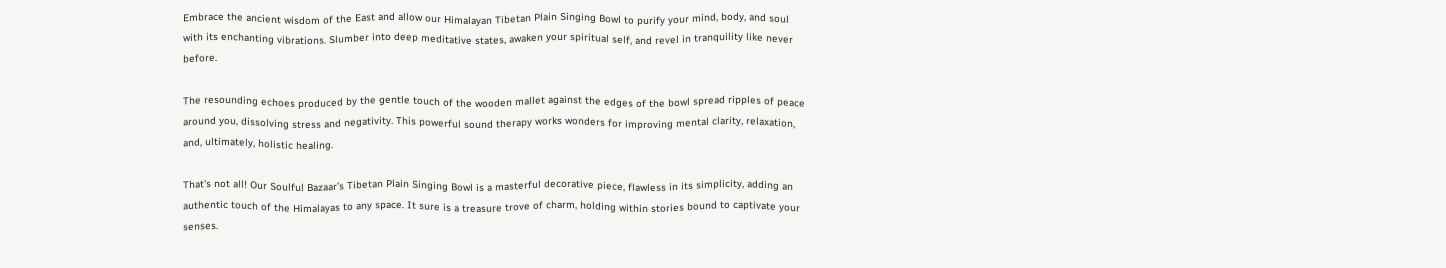Embrace the ancient wisdom of the East and allow our Himalayan Tibetan Plain Singing Bowl to purify your mind, body, and soul with its enchanting vibrations. Slumber into deep meditative states, awaken your spiritual self, and revel in tranquility like never before.

The resounding echoes produced by the gentle touch of the wooden mallet against the edges of the bowl spread ripples of peace around you, dissolving stress and negativity. This powerful sound therapy works wonders for improving mental clarity, relaxation, and, ultimately, holistic healing.

That’s not all! Our Soulful Bazaar’s Tibetan Plain Singing Bowl is a masterful decorative piece, flawless in its simplicity, adding an authentic touch of the Himalayas to any space. It sure is a treasure trove of charm, holding within stories bound to captivate your senses.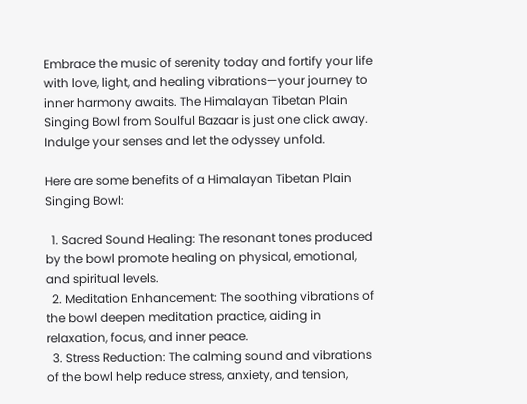Embrace the music of serenity today and fortify your life with love, light, and healing vibrations—your journey to inner harmony awaits. The Himalayan Tibetan Plain Singing Bowl from Soulful Bazaar is just one click away. Indulge your senses and let the odyssey unfold.

Here are some benefits of a Himalayan Tibetan Plain Singing Bowl:

  1. Sacred Sound Healing: The resonant tones produced by the bowl promote healing on physical, emotional, and spiritual levels.
  2. Meditation Enhancement: The soothing vibrations of the bowl deepen meditation practice, aiding in relaxation, focus, and inner peace.
  3. Stress Reduction: The calming sound and vibrations of the bowl help reduce stress, anxiety, and tension,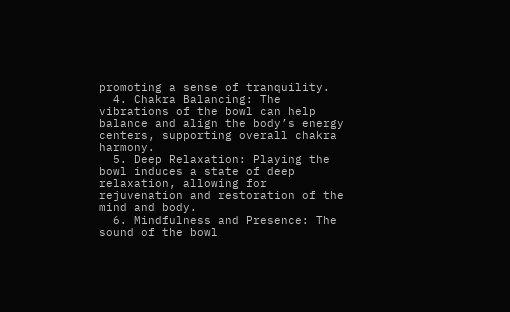promoting a sense of tranquility.
  4. Chakra Balancing: The vibrations of the bowl can help balance and align the body’s energy centers, supporting overall chakra harmony.
  5. Deep Relaxation: Playing the bowl induces a state of deep relaxation, allowing for rejuvenation and restoration of the mind and body.
  6. Mindfulness and Presence: The sound of the bowl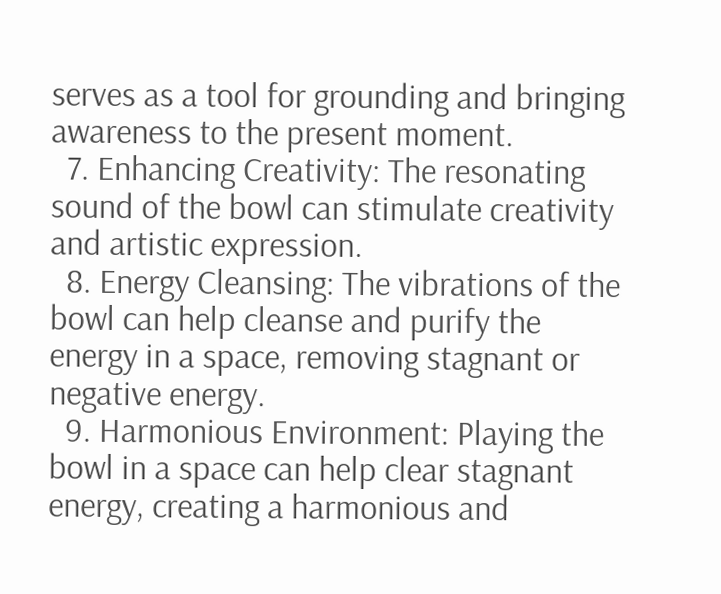serves as a tool for grounding and bringing awareness to the present moment.
  7. Enhancing Creativity: The resonating sound of the bowl can stimulate creativity and artistic expression.
  8. Energy Cleansing: The vibrations of the bowl can help cleanse and purify the energy in a space, removing stagnant or negative energy.
  9. Harmonious Environment: Playing the bowl in a space can help clear stagnant energy, creating a harmonious and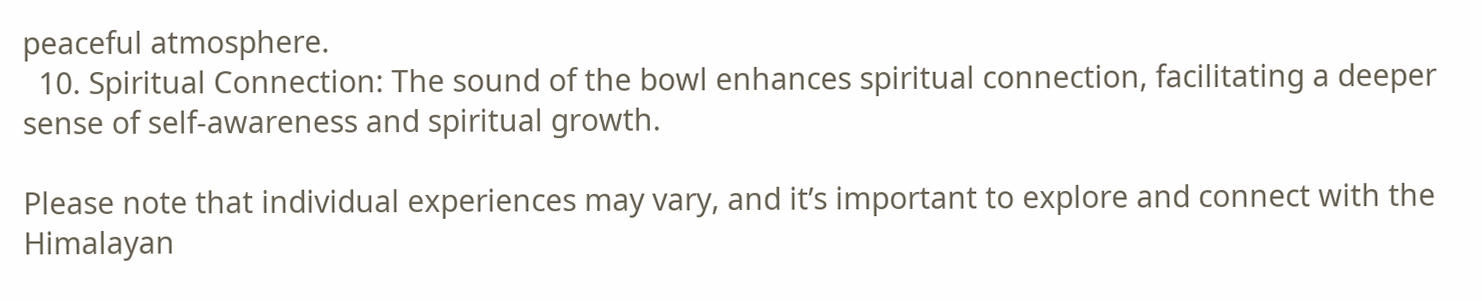peaceful atmosphere.
  10. Spiritual Connection: The sound of the bowl enhances spiritual connection, facilitating a deeper sense of self-awareness and spiritual growth.

Please note that individual experiences may vary, and it’s important to explore and connect with the Himalayan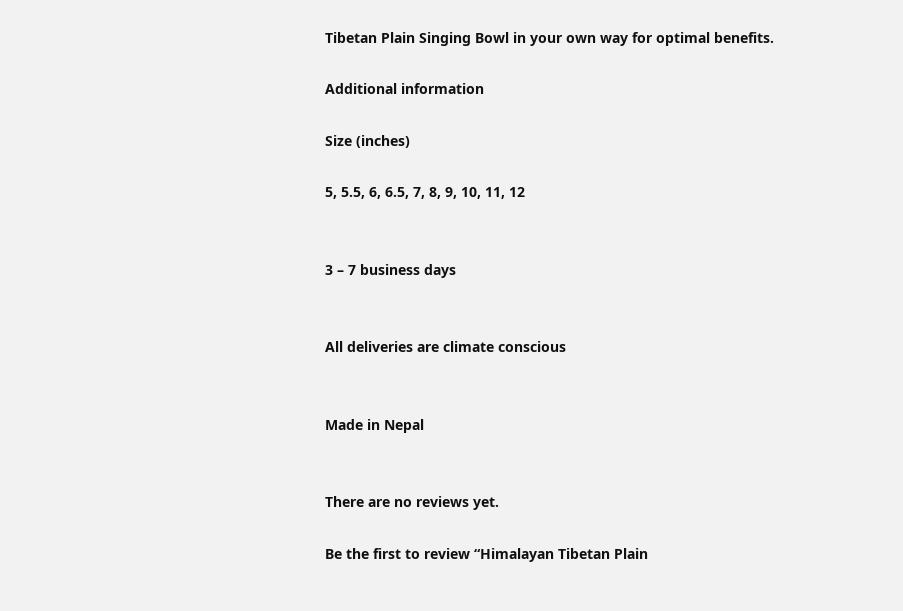Tibetan Plain Singing Bowl in your own way for optimal benefits.

Additional information

Size (inches)

5, 5.5, 6, 6.5, 7, 8, 9, 10, 11, 12


3 – 7 business days


All deliveries are climate conscious


Made in Nepal


There are no reviews yet.

Be the first to review “Himalayan Tibetan Plain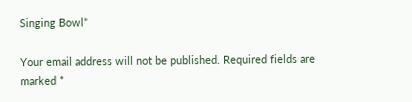Singing Bowl”

Your email address will not be published. Required fields are marked *